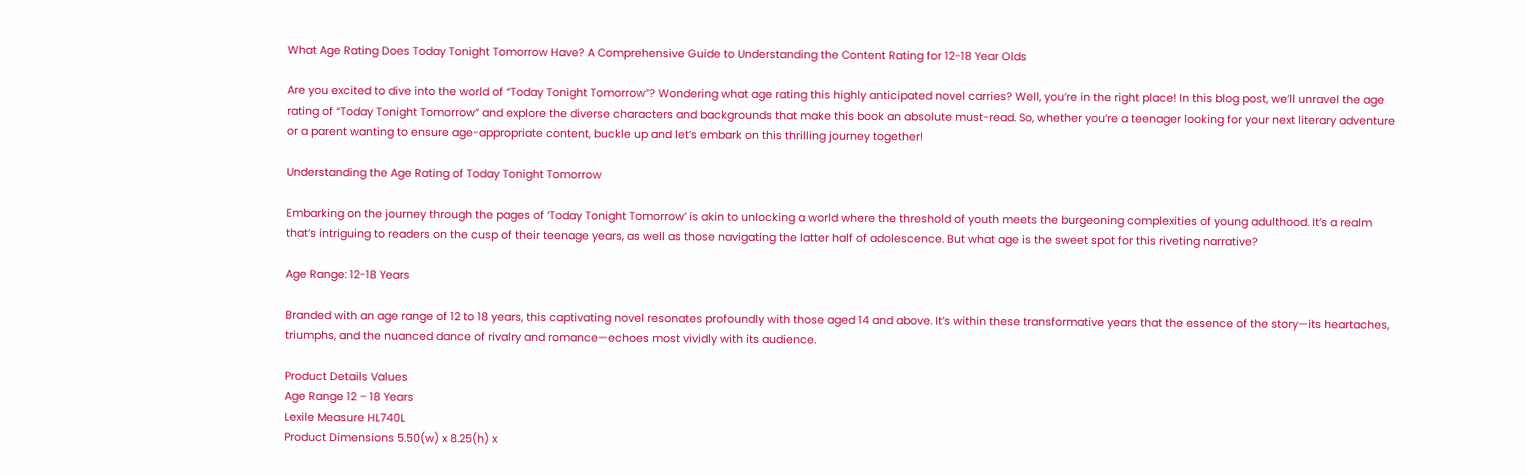What Age Rating Does Today Tonight Tomorrow Have? A Comprehensive Guide to Understanding the Content Rating for 12-18 Year Olds

Are you excited to dive into the world of “Today Tonight Tomorrow”? Wondering what age rating this highly anticipated novel carries? Well, you’re in the right place! In this blog post, we’ll unravel the age rating of “Today Tonight Tomorrow” and explore the diverse characters and backgrounds that make this book an absolute must-read. So, whether you’re a teenager looking for your next literary adventure or a parent wanting to ensure age-appropriate content, buckle up and let’s embark on this thrilling journey together!

Understanding the Age Rating of Today Tonight Tomorrow

Embarking on the journey through the pages of ‘Today Tonight Tomorrow’ is akin to unlocking a world where the threshold of youth meets the burgeoning complexities of young adulthood. It’s a realm that’s intriguing to readers on the cusp of their teenage years, as well as those navigating the latter half of adolescence. But what age is the sweet spot for this riveting narrative?

Age Range: 12-18 Years

Branded with an age range of 12 to 18 years, this captivating novel resonates profoundly with those aged 14 and above. It’s within these transformative years that the essence of the story—its heartaches, triumphs, and the nuanced dance of rivalry and romance—echoes most vividly with its audience.

Product Details Values
Age Range 12 – 18 Years
Lexile Measure HL740L
Product Dimensions 5.50(w) x 8.25(h) x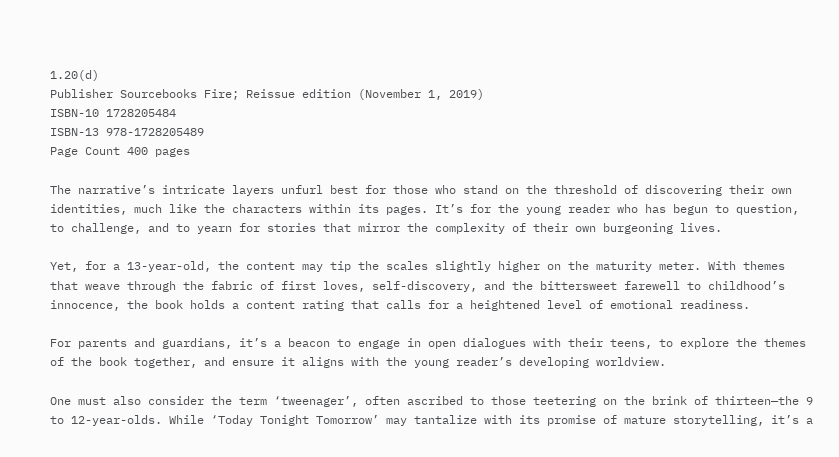1.20(d)
Publisher Sourcebooks Fire; Reissue edition (November 1, 2019)
ISBN-10 1728205484
ISBN-13 978-1728205489
Page Count 400 pages

The narrative’s intricate layers unfurl best for those who stand on the threshold of discovering their own identities, much like the characters within its pages. It’s for the young reader who has begun to question, to challenge, and to yearn for stories that mirror the complexity of their own burgeoning lives.

Yet, for a 13-year-old, the content may tip the scales slightly higher on the maturity meter. With themes that weave through the fabric of first loves, self-discovery, and the bittersweet farewell to childhood’s innocence, the book holds a content rating that calls for a heightened level of emotional readiness.

For parents and guardians, it’s a beacon to engage in open dialogues with their teens, to explore the themes of the book together, and ensure it aligns with the young reader’s developing worldview.

One must also consider the term ‘tweenager’, often ascribed to those teetering on the brink of thirteen—the 9 to 12-year-olds. While ‘Today Tonight Tomorrow’ may tantalize with its promise of mature storytelling, it’s a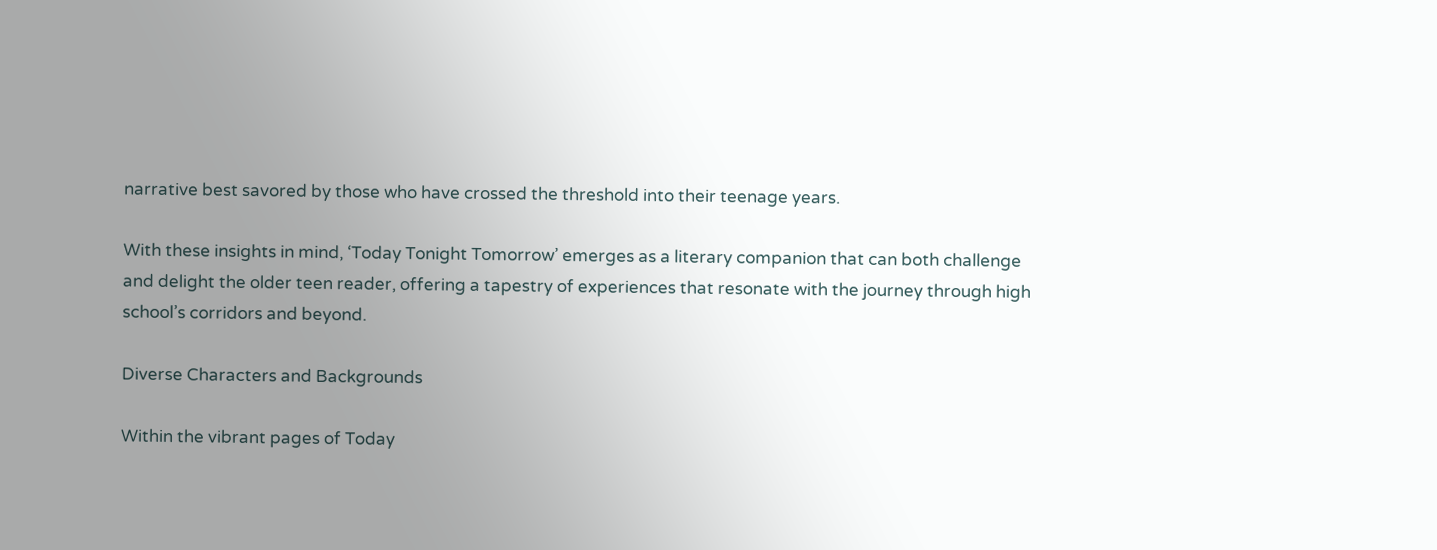narrative best savored by those who have crossed the threshold into their teenage years.

With these insights in mind, ‘Today Tonight Tomorrow’ emerges as a literary companion that can both challenge and delight the older teen reader, offering a tapestry of experiences that resonate with the journey through high school’s corridors and beyond.

Diverse Characters and Backgrounds

Within the vibrant pages of Today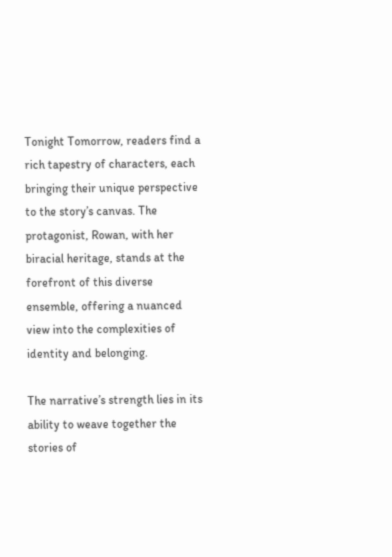Tonight Tomorrow, readers find a rich tapestry of characters, each bringing their unique perspective to the story’s canvas. The protagonist, Rowan, with her biracial heritage, stands at the forefront of this diverse ensemble, offering a nuanced view into the complexities of identity and belonging.

The narrative’s strength lies in its ability to weave together the stories of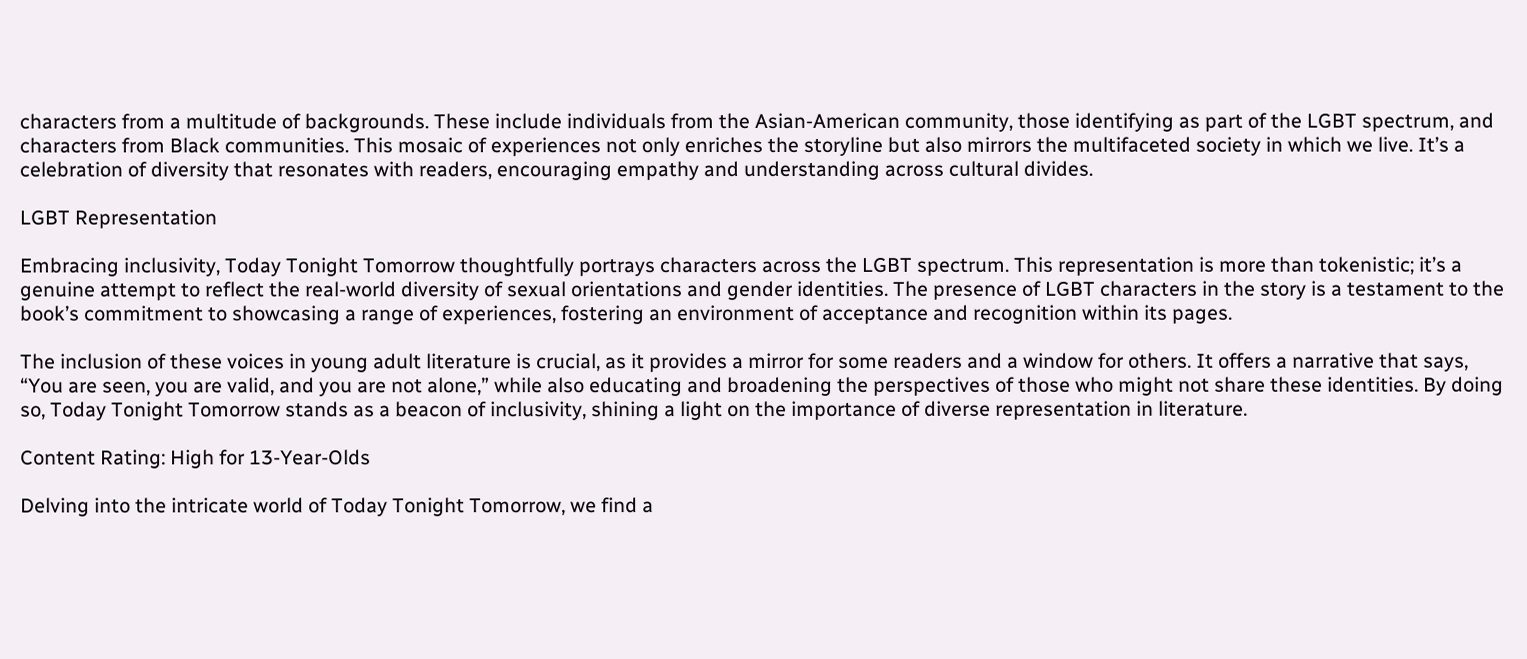characters from a multitude of backgrounds. These include individuals from the Asian-American community, those identifying as part of the LGBT spectrum, and characters from Black communities. This mosaic of experiences not only enriches the storyline but also mirrors the multifaceted society in which we live. It’s a celebration of diversity that resonates with readers, encouraging empathy and understanding across cultural divides.

LGBT Representation

Embracing inclusivity, Today Tonight Tomorrow thoughtfully portrays characters across the LGBT spectrum. This representation is more than tokenistic; it’s a genuine attempt to reflect the real-world diversity of sexual orientations and gender identities. The presence of LGBT characters in the story is a testament to the book’s commitment to showcasing a range of experiences, fostering an environment of acceptance and recognition within its pages.

The inclusion of these voices in young adult literature is crucial, as it provides a mirror for some readers and a window for others. It offers a narrative that says, “You are seen, you are valid, and you are not alone,” while also educating and broadening the perspectives of those who might not share these identities. By doing so, Today Tonight Tomorrow stands as a beacon of inclusivity, shining a light on the importance of diverse representation in literature.

Content Rating: High for 13-Year-Olds

Delving into the intricate world of Today Tonight Tomorrow, we find a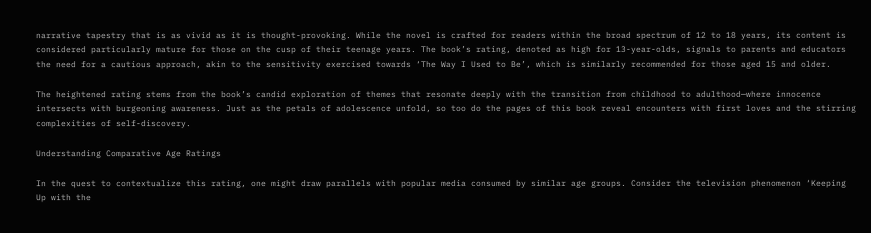narrative tapestry that is as vivid as it is thought-provoking. While the novel is crafted for readers within the broad spectrum of 12 to 18 years, its content is considered particularly mature for those on the cusp of their teenage years. The book’s rating, denoted as high for 13-year-olds, signals to parents and educators the need for a cautious approach, akin to the sensitivity exercised towards ‘The Way I Used to Be’, which is similarly recommended for those aged 15 and older.

The heightened rating stems from the book’s candid exploration of themes that resonate deeply with the transition from childhood to adulthood—where innocence intersects with burgeoning awareness. Just as the petals of adolescence unfold, so too do the pages of this book reveal encounters with first loves and the stirring complexities of self-discovery.

Understanding Comparative Age Ratings

In the quest to contextualize this rating, one might draw parallels with popular media consumed by similar age groups. Consider the television phenomenon ‘Keeping Up with the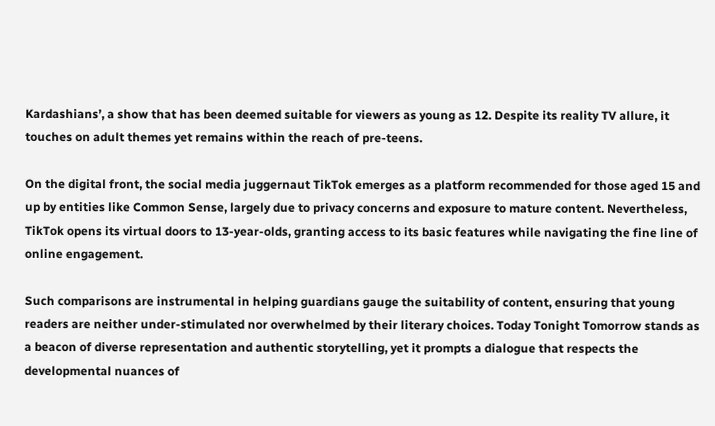Kardashians’, a show that has been deemed suitable for viewers as young as 12. Despite its reality TV allure, it touches on adult themes yet remains within the reach of pre-teens.

On the digital front, the social media juggernaut TikTok emerges as a platform recommended for those aged 15 and up by entities like Common Sense, largely due to privacy concerns and exposure to mature content. Nevertheless, TikTok opens its virtual doors to 13-year-olds, granting access to its basic features while navigating the fine line of online engagement.

Such comparisons are instrumental in helping guardians gauge the suitability of content, ensuring that young readers are neither under-stimulated nor overwhelmed by their literary choices. Today Tonight Tomorrow stands as a beacon of diverse representation and authentic storytelling, yet it prompts a dialogue that respects the developmental nuances of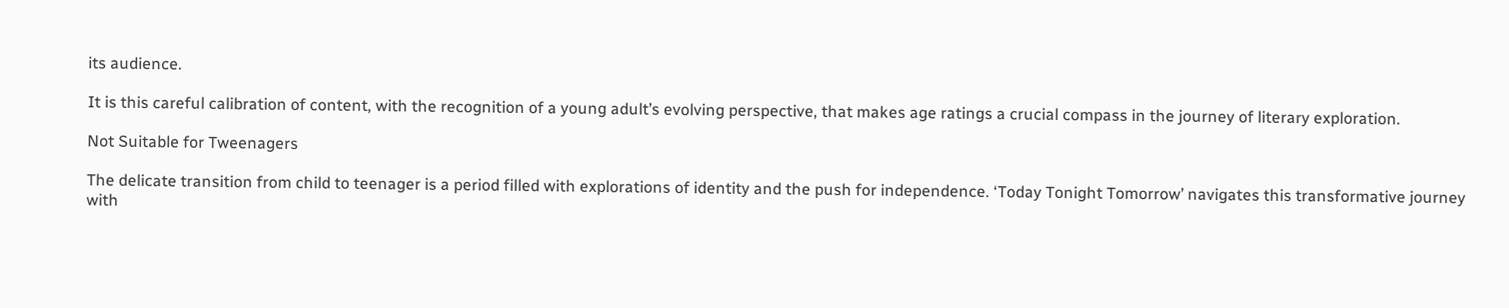its audience.

It is this careful calibration of content, with the recognition of a young adult’s evolving perspective, that makes age ratings a crucial compass in the journey of literary exploration.

Not Suitable for Tweenagers

The delicate transition from child to teenager is a period filled with explorations of identity and the push for independence. ‘Today Tonight Tomorrow’ navigates this transformative journey with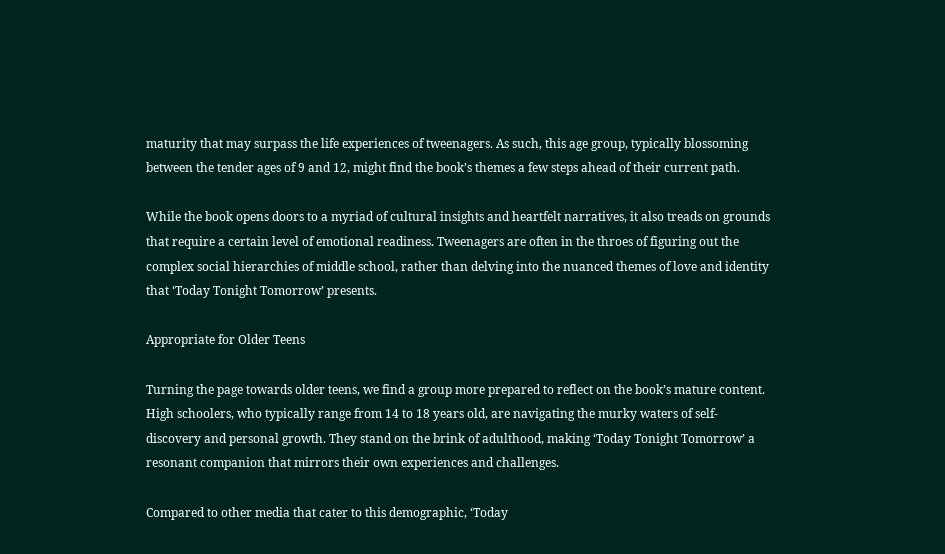maturity that may surpass the life experiences of tweenagers. As such, this age group, typically blossoming between the tender ages of 9 and 12, might find the book’s themes a few steps ahead of their current path.

While the book opens doors to a myriad of cultural insights and heartfelt narratives, it also treads on grounds that require a certain level of emotional readiness. Tweenagers are often in the throes of figuring out the complex social hierarchies of middle school, rather than delving into the nuanced themes of love and identity that ‘Today Tonight Tomorrow’ presents.

Appropriate for Older Teens

Turning the page towards older teens, we find a group more prepared to reflect on the book’s mature content. High schoolers, who typically range from 14 to 18 years old, are navigating the murky waters of self-discovery and personal growth. They stand on the brink of adulthood, making ‘Today Tonight Tomorrow’ a resonant companion that mirrors their own experiences and challenges.

Compared to other media that cater to this demographic, ‘Today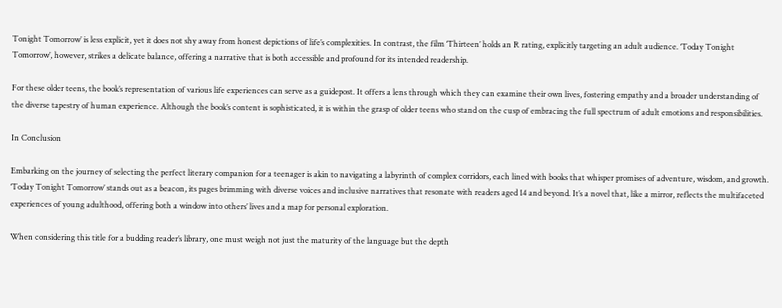Tonight Tomorrow’ is less explicit, yet it does not shy away from honest depictions of life’s complexities. In contrast, the film ‘Thirteen’ holds an R rating, explicitly targeting an adult audience. ‘Today Tonight Tomorrow’, however, strikes a delicate balance, offering a narrative that is both accessible and profound for its intended readership.

For these older teens, the book’s representation of various life experiences can serve as a guidepost. It offers a lens through which they can examine their own lives, fostering empathy and a broader understanding of the diverse tapestry of human experience. Although the book’s content is sophisticated, it is within the grasp of older teens who stand on the cusp of embracing the full spectrum of adult emotions and responsibilities.

In Conclusion

Embarking on the journey of selecting the perfect literary companion for a teenager is akin to navigating a labyrinth of complex corridors, each lined with books that whisper promises of adventure, wisdom, and growth. ‘Today Tonight Tomorrow’ stands out as a beacon, its pages brimming with diverse voices and inclusive narratives that resonate with readers aged 14 and beyond. It’s a novel that, like a mirror, reflects the multifaceted experiences of young adulthood, offering both a window into others’ lives and a map for personal exploration.

When considering this title for a budding reader’s library, one must weigh not just the maturity of the language but the depth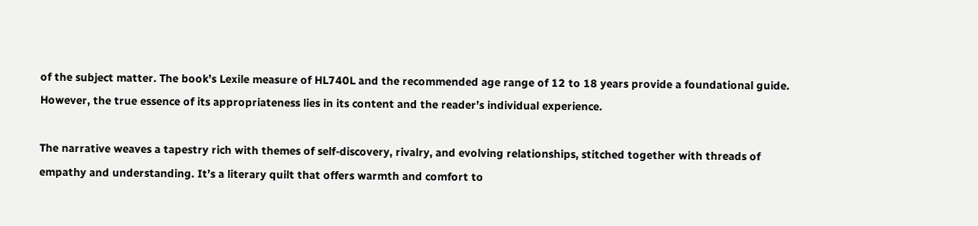of the subject matter. The book’s Lexile measure of HL740L and the recommended age range of 12 to 18 years provide a foundational guide. However, the true essence of its appropriateness lies in its content and the reader’s individual experience.

The narrative weaves a tapestry rich with themes of self-discovery, rivalry, and evolving relationships, stitched together with threads of empathy and understanding. It’s a literary quilt that offers warmth and comfort to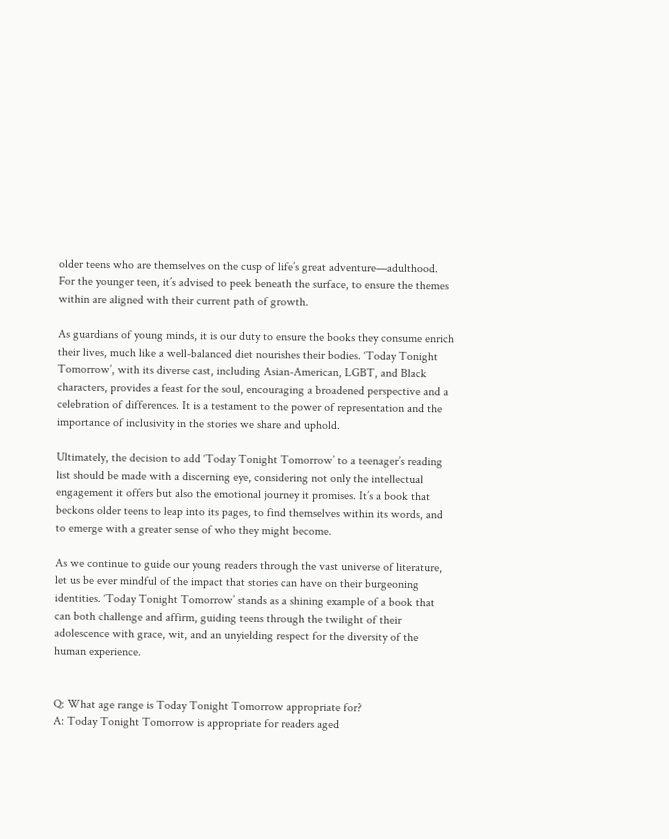older teens who are themselves on the cusp of life’s great adventure—adulthood. For the younger teen, it’s advised to peek beneath the surface, to ensure the themes within are aligned with their current path of growth.

As guardians of young minds, it is our duty to ensure the books they consume enrich their lives, much like a well-balanced diet nourishes their bodies. ‘Today Tonight Tomorrow’, with its diverse cast, including Asian-American, LGBT, and Black characters, provides a feast for the soul, encouraging a broadened perspective and a celebration of differences. It is a testament to the power of representation and the importance of inclusivity in the stories we share and uphold.

Ultimately, the decision to add ‘Today Tonight Tomorrow’ to a teenager’s reading list should be made with a discerning eye, considering not only the intellectual engagement it offers but also the emotional journey it promises. It’s a book that beckons older teens to leap into its pages, to find themselves within its words, and to emerge with a greater sense of who they might become.

As we continue to guide our young readers through the vast universe of literature, let us be ever mindful of the impact that stories can have on their burgeoning identities. ‘Today Tonight Tomorrow’ stands as a shining example of a book that can both challenge and affirm, guiding teens through the twilight of their adolescence with grace, wit, and an unyielding respect for the diversity of the human experience.


Q: What age range is Today Tonight Tomorrow appropriate for?
A: Today Tonight Tomorrow is appropriate for readers aged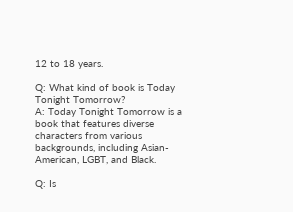12 to 18 years.

Q: What kind of book is Today Tonight Tomorrow?
A: Today Tonight Tomorrow is a book that features diverse characters from various backgrounds, including Asian-American, LGBT, and Black.

Q: Is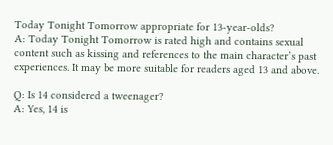Today Tonight Tomorrow appropriate for 13-year-olds?
A: Today Tonight Tomorrow is rated high and contains sexual content such as kissing and references to the main character’s past experiences. It may be more suitable for readers aged 13 and above.

Q: Is 14 considered a tweenager?
A: Yes, 14 is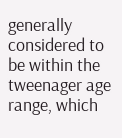generally considered to be within the tweenager age range, which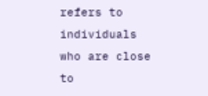refers to individuals who are close to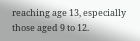reaching age 13, especially those aged 9 to 12.